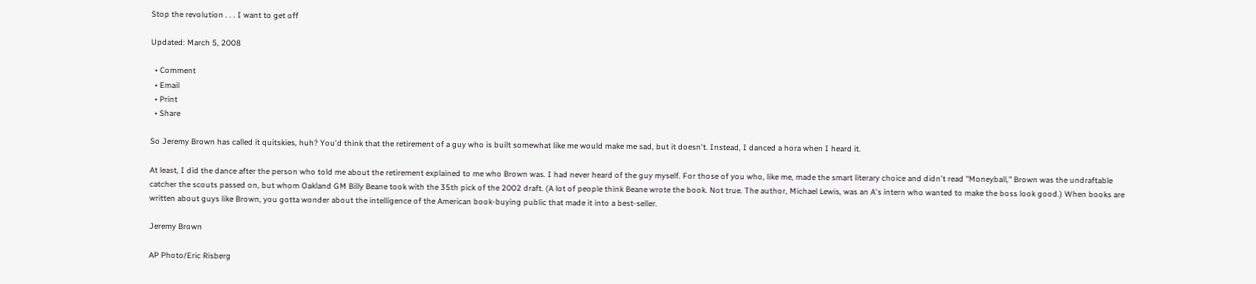Stop the revolution . . . I want to get off

Updated: March 5, 2008

  • Comment
  • Email
  • Print
  • Share

So Jeremy Brown has called it quitskies, huh? You'd think that the retirement of a guy who is built somewhat like me would make me sad, but it doesn't. Instead, I danced a hora when I heard it.

At least, I did the dance after the person who told me about the retirement explained to me who Brown was. I had never heard of the guy myself. For those of you who, like me, made the smart literary choice and didn't read "Moneyball," Brown was the undraftable catcher the scouts passed on, but whom Oakland GM Billy Beane took with the 35th pick of the 2002 draft. (A lot of people think Beane wrote the book. Not true. The author, Michael Lewis, was an A's intern who wanted to make the boss look good.) When books are written about guys like Brown, you gotta wonder about the intelligence of the American book-buying public that made it into a best-seller.

Jeremy Brown

AP Photo/Eric Risberg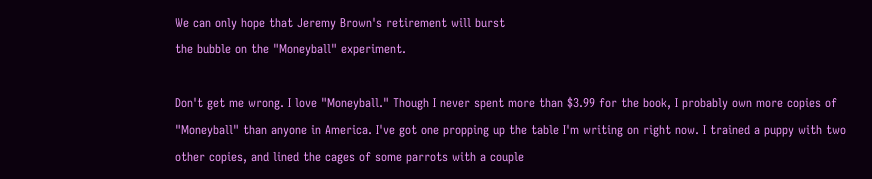We can only hope that Jeremy Brown's retirement will burst
the bubble on the "Moneyball" experiment.

Don't get me wrong. I love "Moneyball." Though I never spent more than $3.99 for the book, I probably own more copies of "Moneyball" than anyone in America. I've got one propping up the table I'm writing on right now. I trained a puppy with two other copies, and lined the cages of some parrots with a couple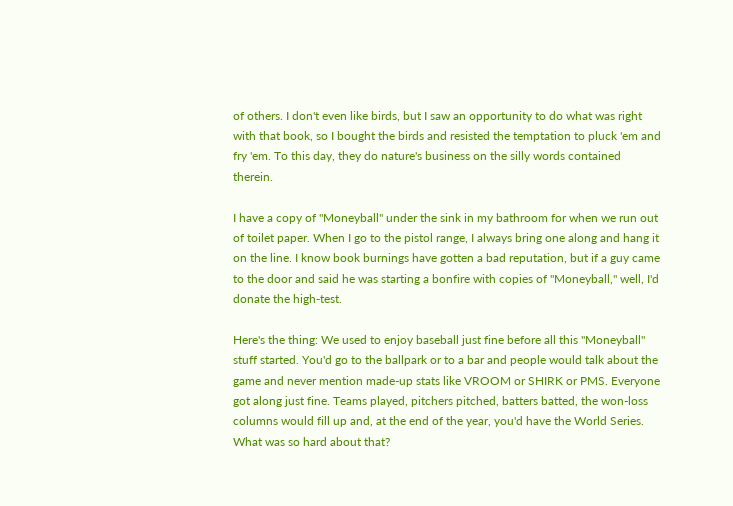of others. I don't even like birds, but I saw an opportunity to do what was right with that book, so I bought the birds and resisted the temptation to pluck 'em and fry 'em. To this day, they do nature's business on the silly words contained therein.

I have a copy of "Moneyball" under the sink in my bathroom for when we run out of toilet paper. When I go to the pistol range, I always bring one along and hang it on the line. I know book burnings have gotten a bad reputation, but if a guy came to the door and said he was starting a bonfire with copies of "Moneyball," well, I'd donate the high-test.

Here's the thing: We used to enjoy baseball just fine before all this "Moneyball" stuff started. You'd go to the ballpark or to a bar and people would talk about the game and never mention made-up stats like VROOM or SHIRK or PMS. Everyone got along just fine. Teams played, pitchers pitched, batters batted, the won-loss columns would fill up and, at the end of the year, you'd have the World Series. What was so hard about that?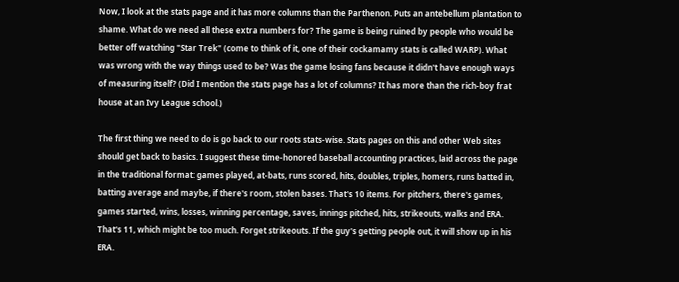Now, I look at the stats page and it has more columns than the Parthenon. Puts an antebellum plantation to shame. What do we need all these extra numbers for? The game is being ruined by people who would be better off watching "Star Trek" (come to think of it, one of their cockamamy stats is called WARP). What was wrong with the way things used to be? Was the game losing fans because it didn't have enough ways of measuring itself? (Did I mention the stats page has a lot of columns? It has more than the rich-boy frat house at an Ivy League school.)

The first thing we need to do is go back to our roots stats-wise. Stats pages on this and other Web sites should get back to basics. I suggest these time-honored baseball accounting practices, laid across the page in the traditional format: games played, at-bats, runs scored, hits, doubles, triples, homers, runs batted in, batting average and maybe, if there's room, stolen bases. That's 10 items. For pitchers, there's games, games started, wins, losses, winning percentage, saves, innings pitched, hits, strikeouts, walks and ERA. That's 11, which might be too much. Forget strikeouts. If the guy's getting people out, it will show up in his ERA.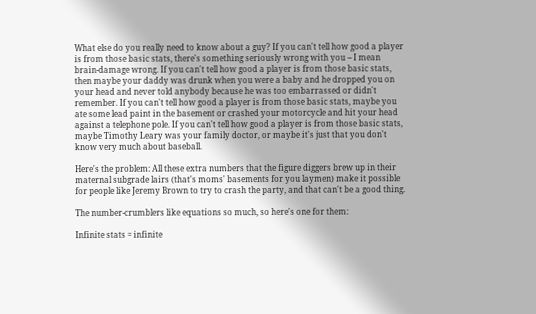What else do you really need to know about a guy? If you can't tell how good a player is from those basic stats, there's something seriously wrong with you -- I mean brain-damage wrong. If you can't tell how good a player is from those basic stats, then maybe your daddy was drunk when you were a baby and he dropped you on your head and never told anybody because he was too embarrassed or didn't remember. If you can't tell how good a player is from those basic stats, maybe you ate some lead paint in the basement or crashed your motorcycle and hit your head against a telephone pole. If you can't tell how good a player is from those basic stats, maybe Timothy Leary was your family doctor, or maybe it's just that you don't know very much about baseball.

Here's the problem: All these extra numbers that the figure diggers brew up in their maternal subgrade lairs (that's moms' basements for you laymen) make it possible for people like Jeremy Brown to try to crash the party, and that can't be a good thing.

The number-crumblers like equations so much, so here's one for them:

Infinite stats = infinite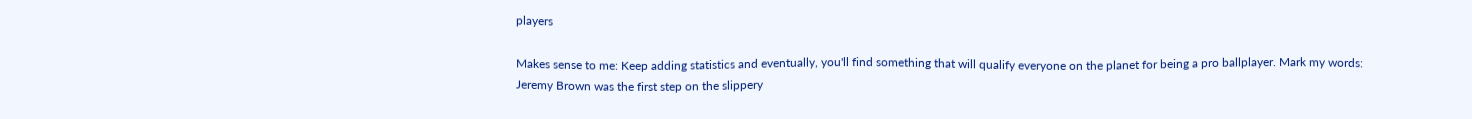players

Makes sense to me: Keep adding statistics and eventually, you'll find something that will qualify everyone on the planet for being a pro ballplayer. Mark my words: Jeremy Brown was the first step on the slippery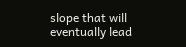slope that will eventually lead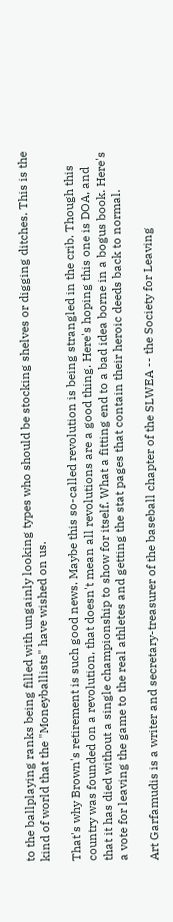to the ballplaying ranks being filled with ungainly looking types who should be stocking shelves or digging ditches. This is the kind of world that the "Moneyballists" have wished on us.

That's why Brown's retirement is such good news. Maybe this so-called revolution is being strangled in the crib. Though this country was founded on a revolution, that doesn't mean all revolutions are a good thing. Here's hoping this one is DOA, and that it has died without a single championship to show for itself. What a fitting end to a bad idea borne in a bogus book. Here's a vote for leaving the game to the real athletes and getting the stat pages that contain their heroic deeds back to normal.

Art Garfamudis is a writer and secretary-treasurer of the baseball chapter of the SLWEA -- the Society for Leaving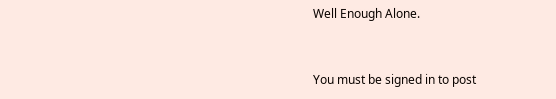Well Enough Alone.


You must be signed in to post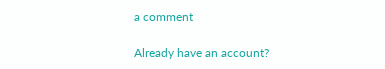a comment

Already have an account?